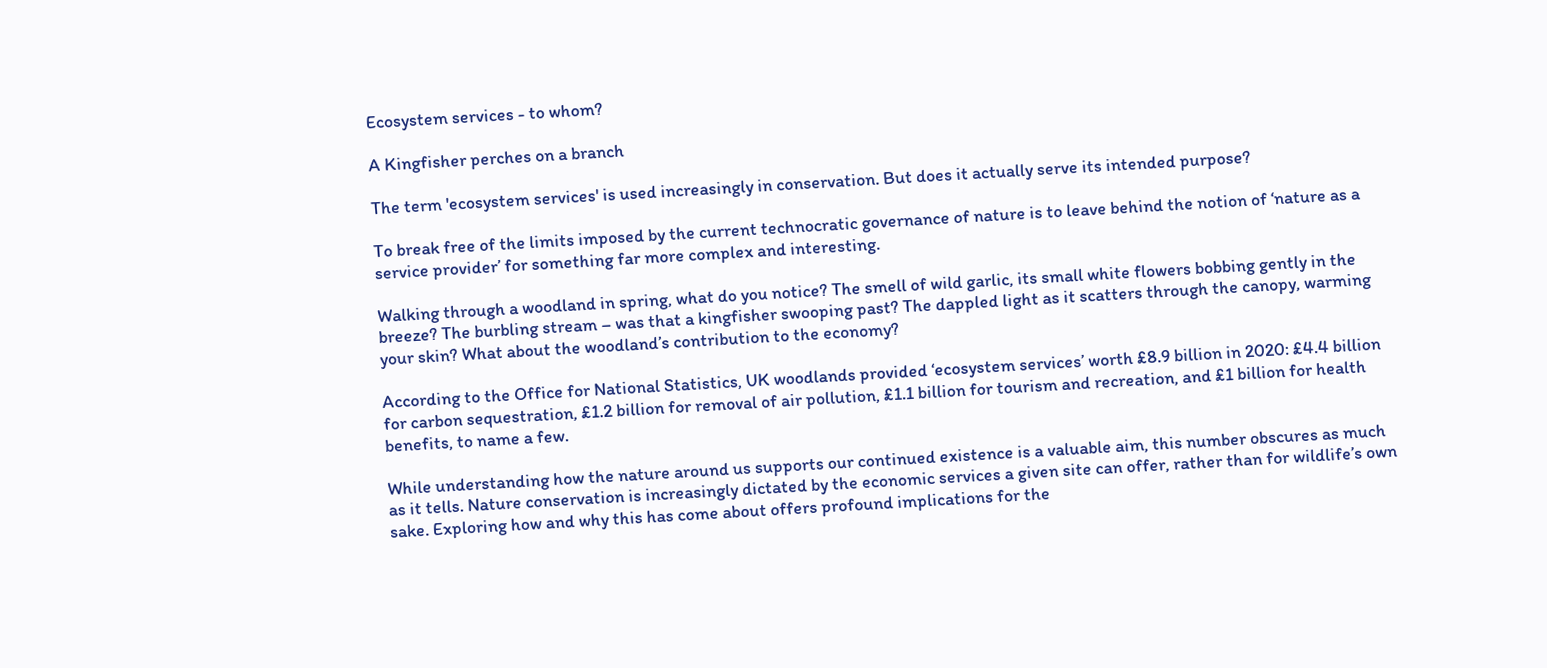Ecosystem services - to whom?

A Kingfisher perches on a branch

The term 'ecosystem services' is used increasingly in conservation. But does it actually serve its intended purpose?

To break free of the limits imposed by the current technocratic governance of nature is to leave behind the notion of ‘nature as a service provider’ for something far more complex and interesting.

Walking through a woodland in spring, what do you notice? The smell of wild garlic, its small white flowers bobbing gently in the breeze? The burbling stream – was that a kingfisher swooping past? The dappled light as it scatters through the canopy, warming your skin? What about the woodland’s contribution to the economy?

According to the Office for National Statistics, UK woodlands provided ‘ecosystem services’ worth £8.9 billion in 2020: £4.4 billion for carbon sequestration, £1.2 billion for removal of air pollution, £1.1 billion for tourism and recreation, and £1 billion for health benefits, to name a few.

While understanding how the nature around us supports our continued existence is a valuable aim, this number obscures as much as it tells. Nature conservation is increasingly dictated by the economic services a given site can offer, rather than for wildlife’s own sake. Exploring how and why this has come about offers profound implications for the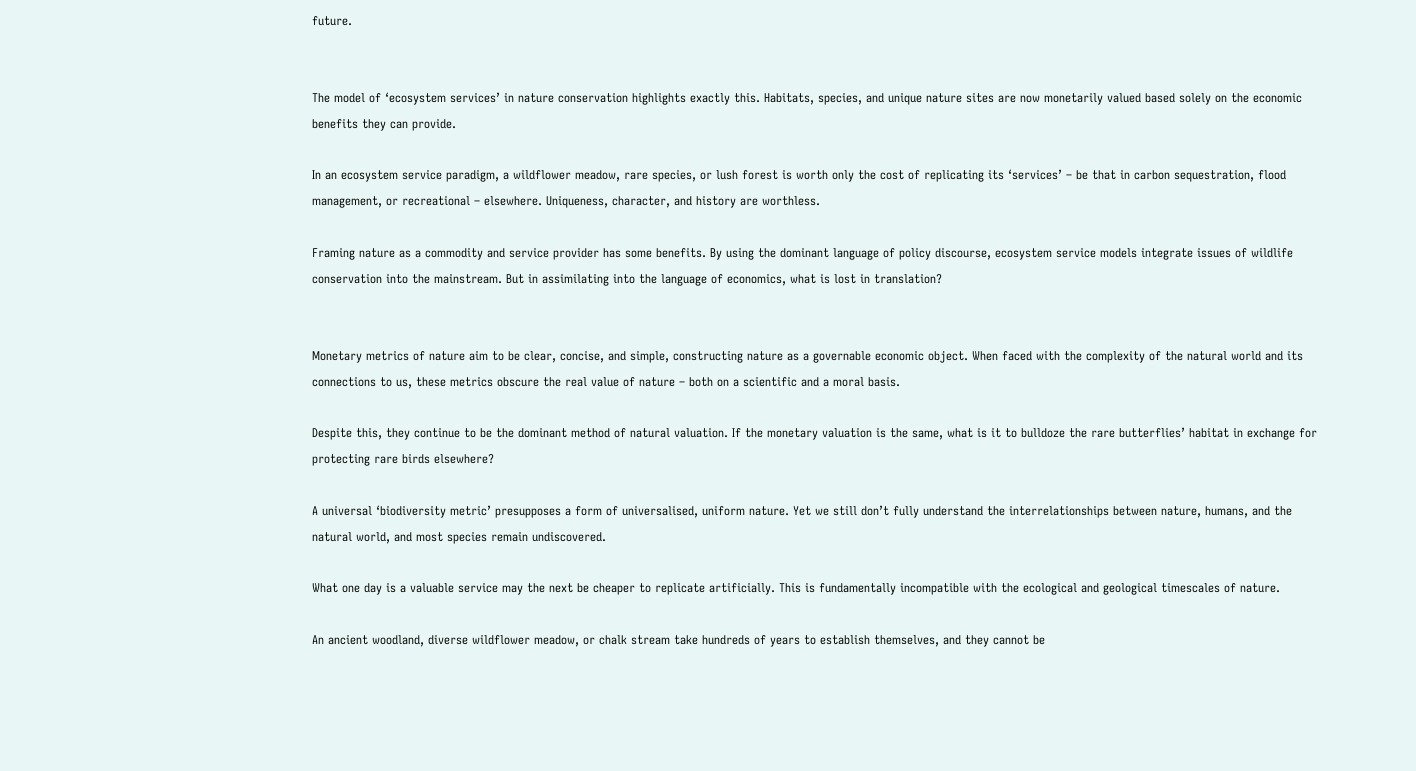future.


The model of ‘ecosystem services’ in nature conservation highlights exactly this. Habitats, species, and unique nature sites are now monetarily valued based solely on the economic benefits they can provide.

In an ecosystem service paradigm, a wildflower meadow, rare species, or lush forest is worth only the cost of replicating its ‘services’ – be that in carbon sequestration, flood management, or recreational – elsewhere. Uniqueness, character, and history are worthless.

Framing nature as a commodity and service provider has some benefits. By using the dominant language of policy discourse, ecosystem service models integrate issues of wildlife conservation into the mainstream. But in assimilating into the language of economics, what is lost in translation?


Monetary metrics of nature aim to be clear, concise, and simple, constructing nature as a governable economic object. When faced with the complexity of the natural world and its connections to us, these metrics obscure the real value of nature – both on a scientific and a moral basis.

Despite this, they continue to be the dominant method of natural valuation. If the monetary valuation is the same, what is it to bulldoze the rare butterflies’ habitat in exchange for protecting rare birds elsewhere?

A universal ‘biodiversity metric’ presupposes a form of universalised, uniform nature. Yet we still don’t fully understand the interrelationships between nature, humans, and the natural world, and most species remain undiscovered.

What one day is a valuable service may the next be cheaper to replicate artificially. This is fundamentally incompatible with the ecological and geological timescales of nature.

An ancient woodland, diverse wildflower meadow, or chalk stream take hundreds of years to establish themselves, and they cannot be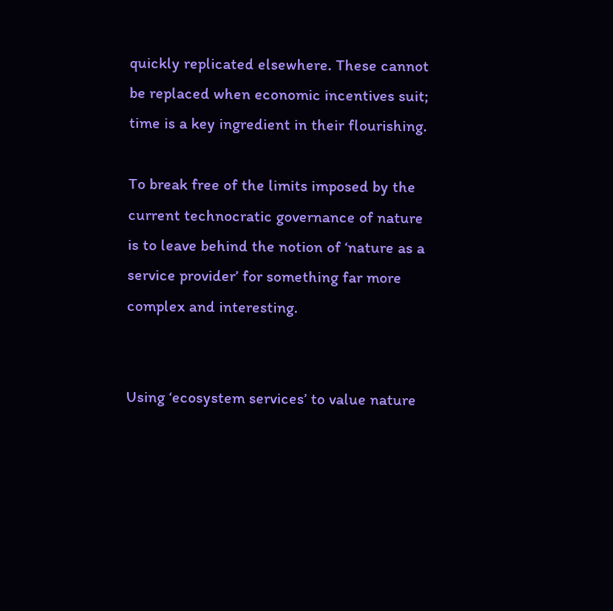quickly replicated elsewhere. These cannot be replaced when economic incentives suit; time is a key ingredient in their flourishing.

To break free of the limits imposed by the current technocratic governance of nature is to leave behind the notion of ‘nature as a service provider’ for something far more complex and interesting.


Using ‘ecosystem services’ to value nature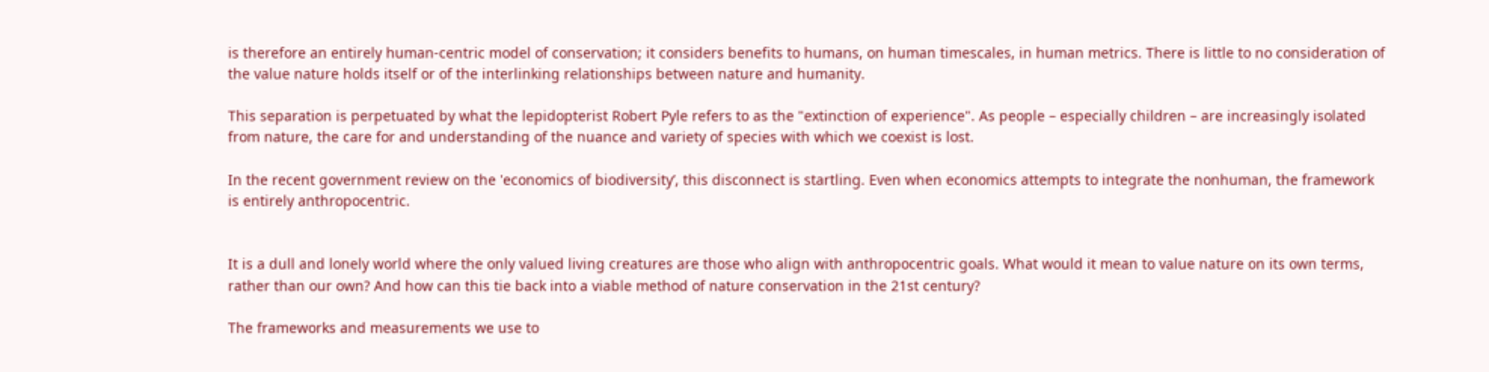is therefore an entirely human-centric model of conservation; it considers benefits to humans, on human timescales, in human metrics. There is little to no consideration of the value nature holds itself or of the interlinking relationships between nature and humanity.

This separation is perpetuated by what the lepidopterist Robert Pyle refers to as the "extinction of experience". As people – especially children – are increasingly isolated from nature, the care for and understanding of the nuance and variety of species with which we coexist is lost.

In the recent government review on the 'economics of biodiversity’, this disconnect is startling. Even when economics attempts to integrate the nonhuman, the framework is entirely anthropocentric.


It is a dull and lonely world where the only valued living creatures are those who align with anthropocentric goals. What would it mean to value nature on its own terms, rather than our own? And how can this tie back into a viable method of nature conservation in the 21st century?

The frameworks and measurements we use to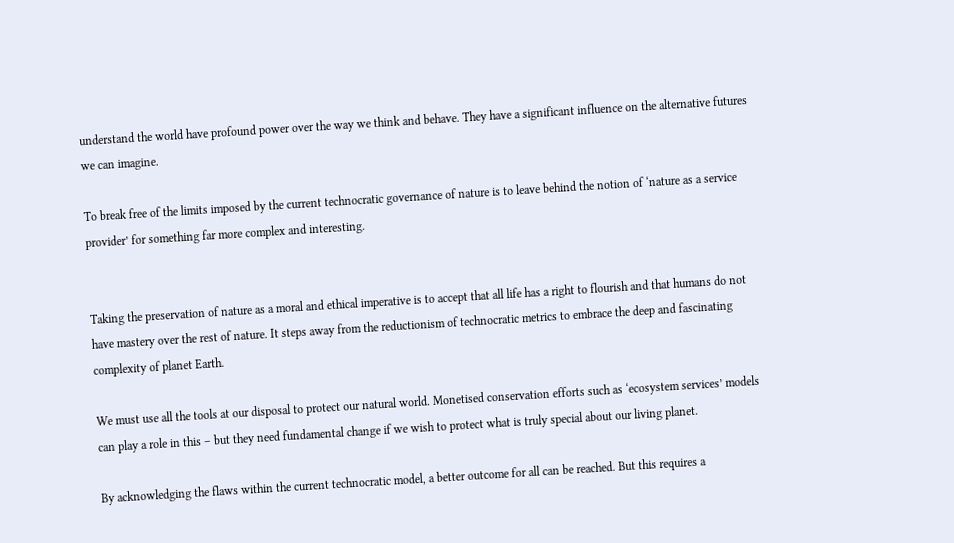understand the world have profound power over the way we think and behave. They have a significant influence on the alternative futures we can imagine.

To break free of the limits imposed by the current technocratic governance of nature is to leave behind the notion of ‘nature as a service provider’ for something far more complex and interesting.


Taking the preservation of nature as a moral and ethical imperative is to accept that all life has a right to flourish and that humans do not have mastery over the rest of nature. It steps away from the reductionism of technocratic metrics to embrace the deep and fascinating complexity of planet Earth.

We must use all the tools at our disposal to protect our natural world. Monetised conservation efforts such as ‘ecosystem services’ models can play a role in this – but they need fundamental change if we wish to protect what is truly special about our living planet.

By acknowledging the flaws within the current technocratic model, a better outcome for all can be reached. But this requires a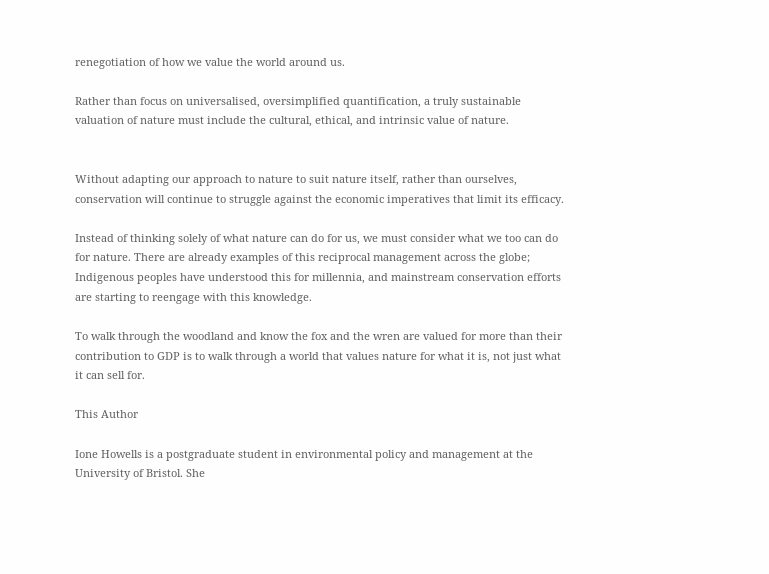renegotiation of how we value the world around us.

Rather than focus on universalised, oversimplified quantification, a truly sustainable valuation of nature must include the cultural, ethical, and intrinsic value of nature.


Without adapting our approach to nature to suit nature itself, rather than ourselves, conservation will continue to struggle against the economic imperatives that limit its efficacy.

Instead of thinking solely of what nature can do for us, we must consider what we too can do for nature. There are already examples of this reciprocal management across the globe; Indigenous peoples have understood this for millennia, and mainstream conservation efforts are starting to reengage with this knowledge.

To walk through the woodland and know the fox and the wren are valued for more than their contribution to GDP is to walk through a world that values nature for what it is, not just what it can sell for.

This Author

Ione Howells is a postgraduate student in environmental policy and management at the University of Bristol. She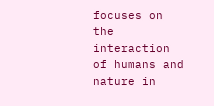focuses on the interaction of humans and nature in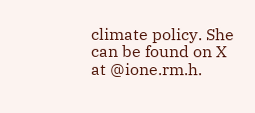climate policy. She can be found on X at @ione.rm.h.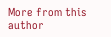More from this author